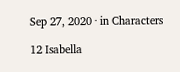Sep 27, 2020 · in Characters

12 Isabella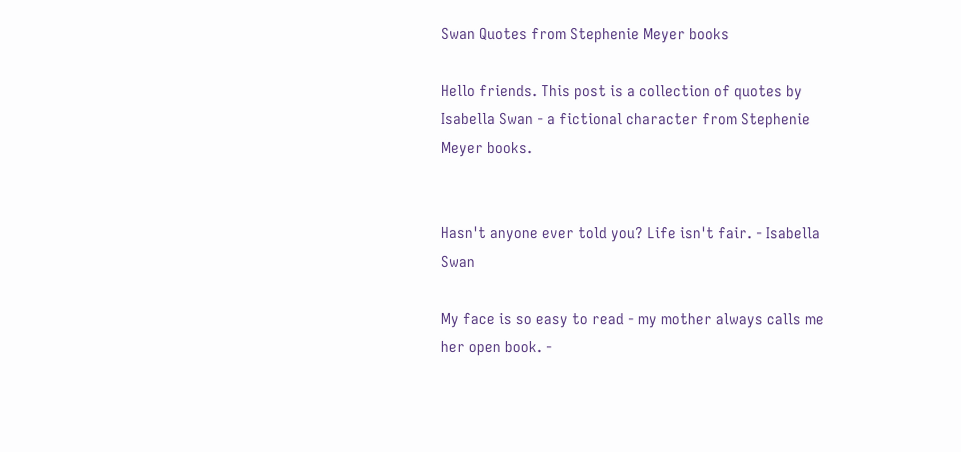Swan Quotes from Stephenie Meyer books

Hello friends. This post is a collection of quotes by Isabella Swan - a fictional character from Stephenie Meyer books.


Hasn't anyone ever told you? Life isn't fair. - Isabella Swan

My face is so easy to read - my mother always calls me her open book. -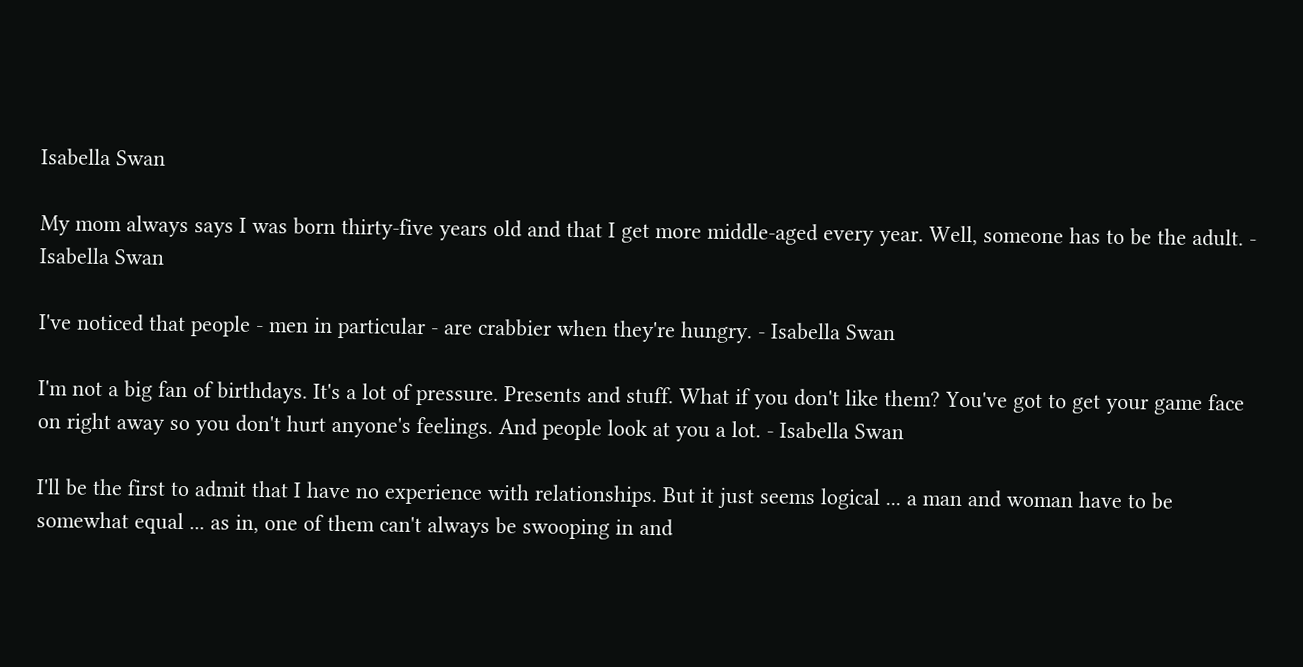Isabella Swan

My mom always says I was born thirty-five years old and that I get more middle-aged every year. Well, someone has to be the adult. - Isabella Swan

I've noticed that people - men in particular - are crabbier when they're hungry. - Isabella Swan

I'm not a big fan of birthdays. It's a lot of pressure. Presents and stuff. What if you don't like them? You've got to get your game face on right away so you don't hurt anyone's feelings. And people look at you a lot. - Isabella Swan

I'll be the first to admit that I have no experience with relationships. But it just seems logical ... a man and woman have to be somewhat equal ... as in, one of them can't always be swooping in and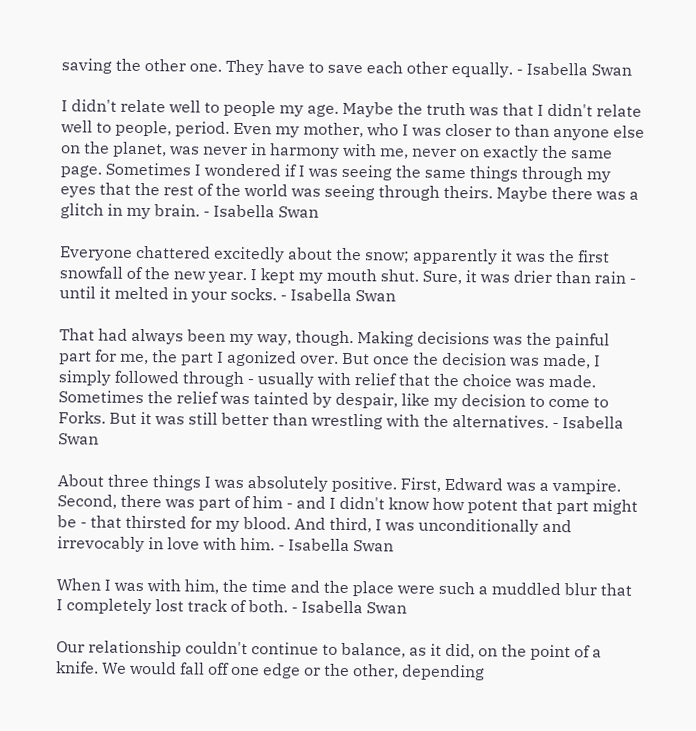saving the other one. They have to save each other equally. - Isabella Swan

I didn't relate well to people my age. Maybe the truth was that I didn't relate well to people, period. Even my mother, who I was closer to than anyone else on the planet, was never in harmony with me, never on exactly the same page. Sometimes I wondered if I was seeing the same things through my eyes that the rest of the world was seeing through theirs. Maybe there was a glitch in my brain. - Isabella Swan

Everyone chattered excitedly about the snow; apparently it was the first snowfall of the new year. I kept my mouth shut. Sure, it was drier than rain - until it melted in your socks. - Isabella Swan

That had always been my way, though. Making decisions was the painful part for me, the part I agonized over. But once the decision was made, I simply followed through - usually with relief that the choice was made. Sometimes the relief was tainted by despair, like my decision to come to Forks. But it was still better than wrestling with the alternatives. - Isabella Swan

About three things I was absolutely positive. First, Edward was a vampire. Second, there was part of him - and I didn't know how potent that part might be - that thirsted for my blood. And third, I was unconditionally and irrevocably in love with him. - Isabella Swan

When I was with him, the time and the place were such a muddled blur that I completely lost track of both. - Isabella Swan

Our relationship couldn't continue to balance, as it did, on the point of a knife. We would fall off one edge or the other, depending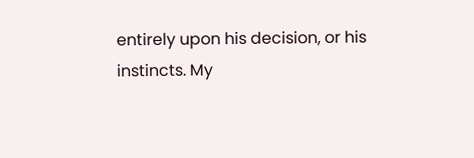entirely upon his decision, or his instincts. My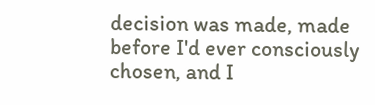decision was made, made before I'd ever consciously chosen, and I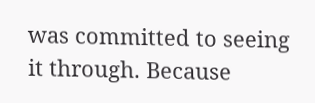was committed to seeing it through. Because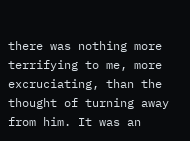there was nothing more terrifying to me, more excruciating, than the thought of turning away from him. It was an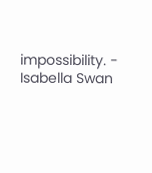impossibility. - Isabella Swan